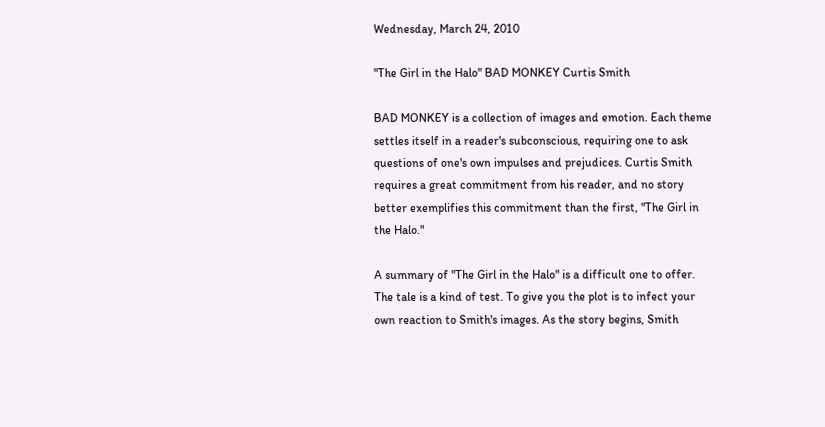Wednesday, March 24, 2010

"The Girl in the Halo" BAD MONKEY Curtis Smith

BAD MONKEY is a collection of images and emotion. Each theme settles itself in a reader's subconscious, requiring one to ask questions of one's own impulses and prejudices. Curtis Smith requires a great commitment from his reader, and no story better exemplifies this commitment than the first, "The Girl in the Halo."

A summary of "The Girl in the Halo" is a difficult one to offer. The tale is a kind of test. To give you the plot is to infect your own reaction to Smith's images. As the story begins, Smith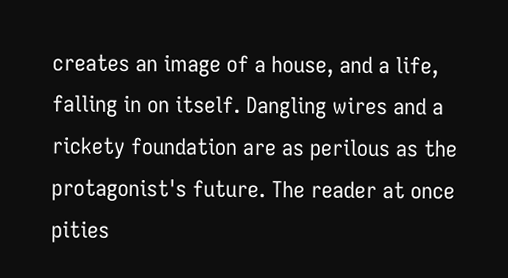creates an image of a house, and a life, falling in on itself. Dangling wires and a rickety foundation are as perilous as the protagonist's future. The reader at once pities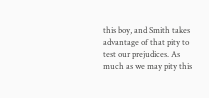this boy, and Smith takes advantage of that pity to test our prejudices. As much as we may pity this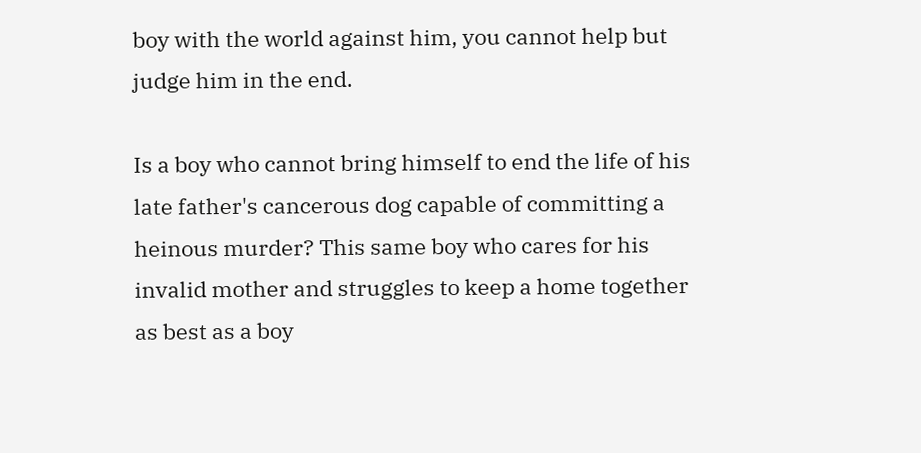boy with the world against him, you cannot help but judge him in the end.

Is a boy who cannot bring himself to end the life of his late father's cancerous dog capable of committing a heinous murder? This same boy who cares for his invalid mother and struggles to keep a home together as best as a boy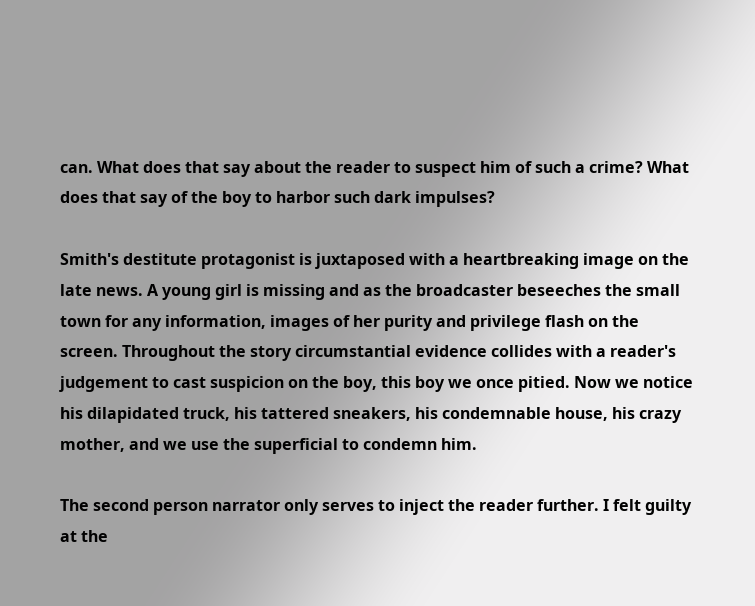can. What does that say about the reader to suspect him of such a crime? What does that say of the boy to harbor such dark impulses?

Smith's destitute protagonist is juxtaposed with a heartbreaking image on the late news. A young girl is missing and as the broadcaster beseeches the small town for any information, images of her purity and privilege flash on the screen. Throughout the story circumstantial evidence collides with a reader's judgement to cast suspicion on the boy, this boy we once pitied. Now we notice his dilapidated truck, his tattered sneakers, his condemnable house, his crazy mother, and we use the superficial to condemn him.

The second person narrator only serves to inject the reader further. I felt guilty at the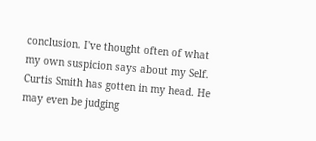conclusion. I've thought often of what my own suspicion says about my Self. Curtis Smith has gotten in my head. He may even be judging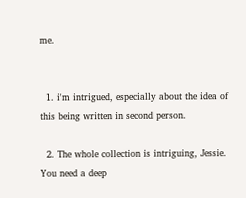me.


  1. i'm intrigued, especially about the idea of this being written in second person.

  2. The whole collection is intriguing, Jessie. You need a deep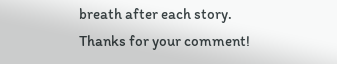breath after each story. Thanks for your comment!